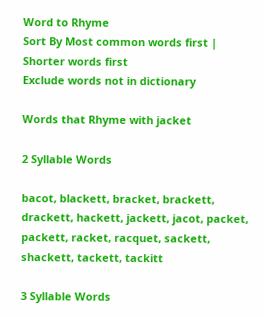Word to Rhyme
Sort By Most common words first | Shorter words first
Exclude words not in dictionary

Words that Rhyme with jacket

2 Syllable Words

bacot, blackett, bracket, brackett, drackett, hackett, jackett, jacot, packet, packett, racket, racquet, sackett, shackett, tackett, tackitt

3 Syllable Words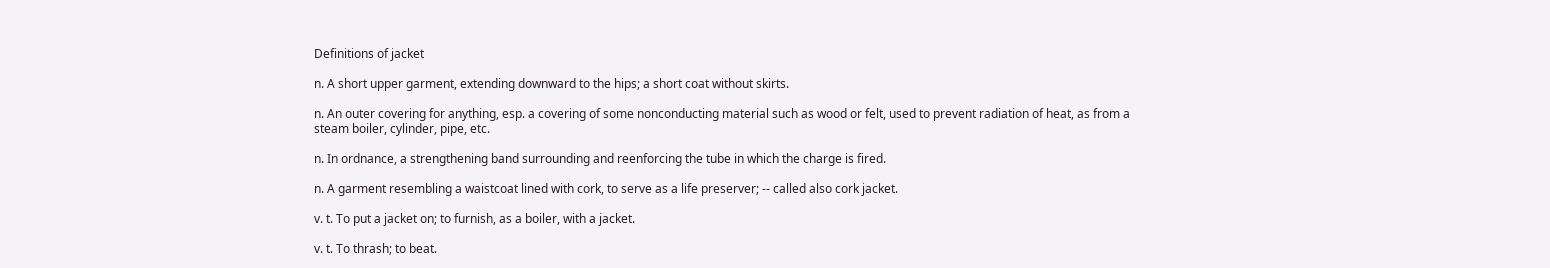Definitions of jacket

n. A short upper garment, extending downward to the hips; a short coat without skirts.

n. An outer covering for anything, esp. a covering of some nonconducting material such as wood or felt, used to prevent radiation of heat, as from a steam boiler, cylinder, pipe, etc.

n. In ordnance, a strengthening band surrounding and reenforcing the tube in which the charge is fired.

n. A garment resembling a waistcoat lined with cork, to serve as a life preserver; -- called also cork jacket.

v. t. To put a jacket on; to furnish, as a boiler, with a jacket.

v. t. To thrash; to beat.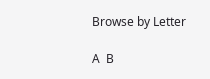Browse by Letter

A  B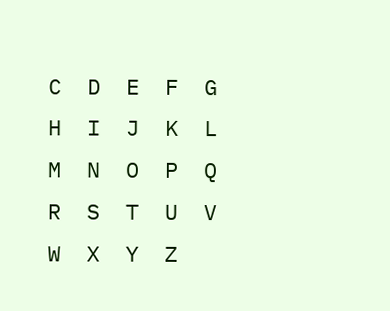C  D  E  F  G  H  I  J  K  L  M  N  O  P  Q  R  S  T  U  V  W  X  Y  Z